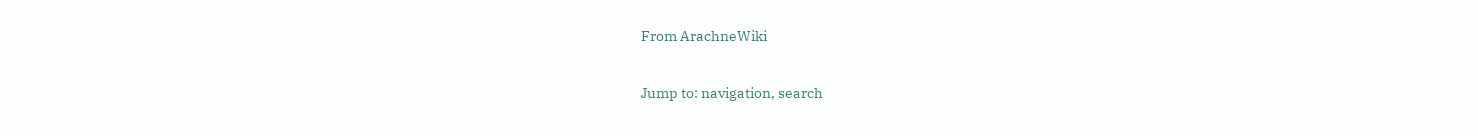From ArachneWiki

Jump to: navigation, search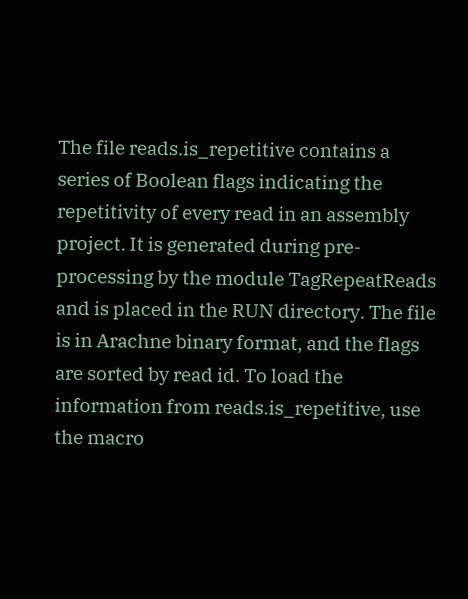The file reads.is_repetitive contains a series of Boolean flags indicating the repetitivity of every read in an assembly project. It is generated during pre-processing by the module TagRepeatReads and is placed in the RUN directory. The file is in Arachne binary format, and the flags are sorted by read id. To load the information from reads.is_repetitive, use the macro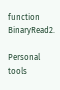function BinaryRead2.

Personal tools